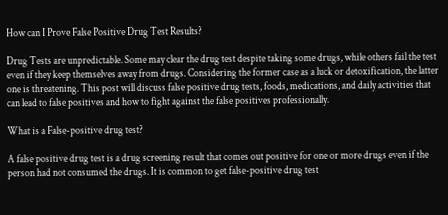How can I Prove False Positive Drug Test Results?

Drug Tests are unpredictable. Some may clear the drug test despite taking some drugs, while others fail the test even if they keep themselves away from drugs. Considering the former case as a luck or detoxification, the latter one is threatening. This post will discuss false positive drug tests, foods, medications, and daily activities that can lead to false positives and how to fight against the false positives professionally.

What is a False-positive drug test?

A false positive drug test is a drug screening result that comes out positive for one or more drugs even if the person had not consumed the drugs. It is common to get false-positive drug test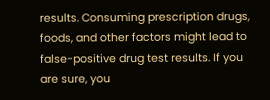results. Consuming prescription drugs, foods, and other factors might lead to false-positive drug test results. If you are sure, you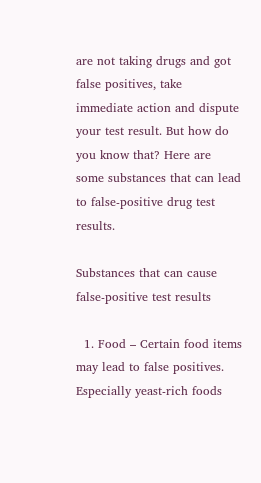are not taking drugs and got false positives, take immediate action and dispute your test result. But how do you know that? Here are some substances that can lead to false-positive drug test results.

Substances that can cause false-positive test results

  1. Food – Certain food items may lead to false positives. Especially yeast-rich foods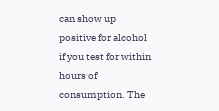can show up positive for alcohol if you test for within hours of consumption. The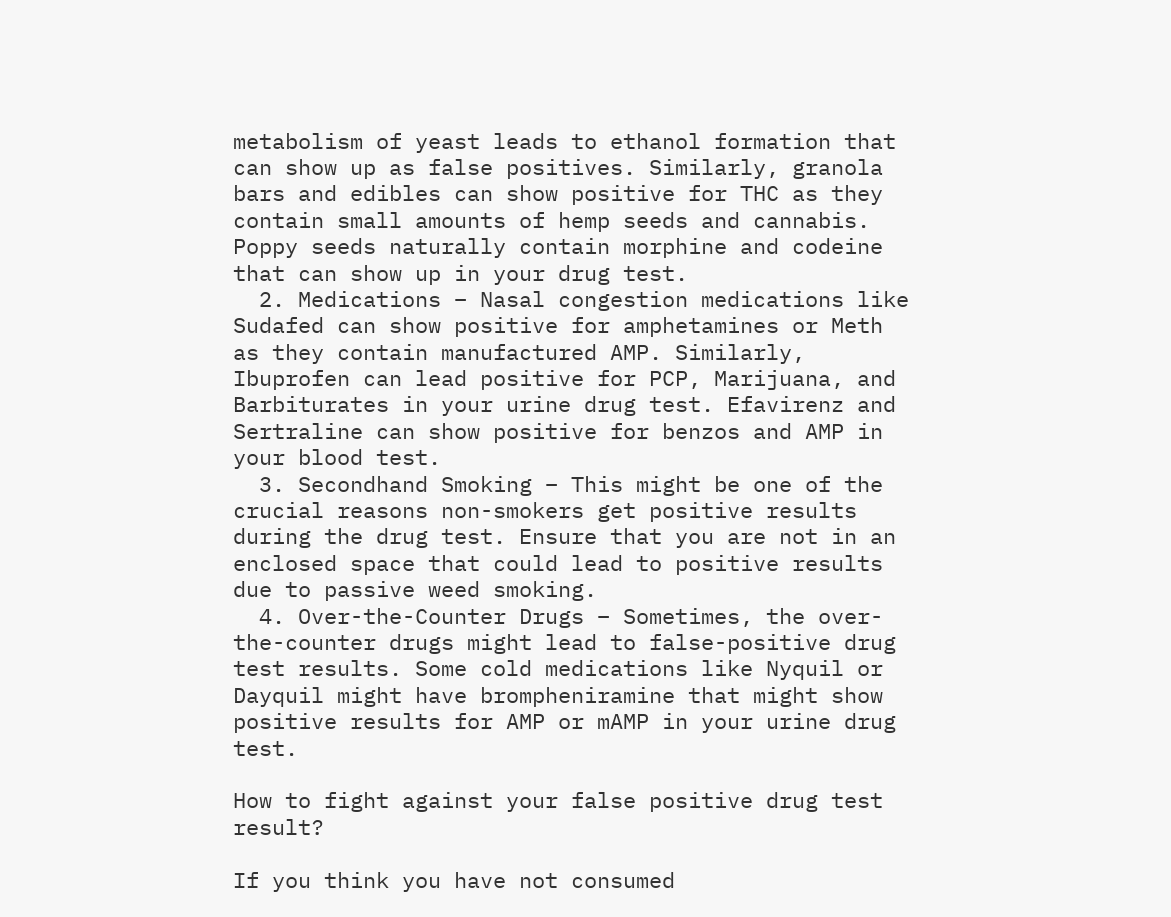metabolism of yeast leads to ethanol formation that can show up as false positives. Similarly, granola bars and edibles can show positive for THC as they contain small amounts of hemp seeds and cannabis. Poppy seeds naturally contain morphine and codeine that can show up in your drug test.
  2. Medications – Nasal congestion medications like Sudafed can show positive for amphetamines or Meth as they contain manufactured AMP. Similarly, Ibuprofen can lead positive for PCP, Marijuana, and Barbiturates in your urine drug test. Efavirenz and Sertraline can show positive for benzos and AMP in your blood test.
  3. Secondhand Smoking – This might be one of the crucial reasons non-smokers get positive results during the drug test. Ensure that you are not in an enclosed space that could lead to positive results due to passive weed smoking.
  4. Over-the-Counter Drugs – Sometimes, the over-the-counter drugs might lead to false-positive drug test results. Some cold medications like Nyquil or Dayquil might have brompheniramine that might show positive results for AMP or mAMP in your urine drug test.

How to fight against your false positive drug test result?

If you think you have not consumed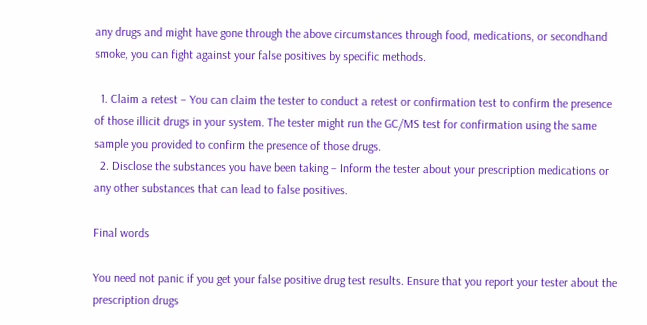any drugs and might have gone through the above circumstances through food, medications, or secondhand smoke, you can fight against your false positives by specific methods.

  1. Claim a retest – You can claim the tester to conduct a retest or confirmation test to confirm the presence of those illicit drugs in your system. The tester might run the GC/MS test for confirmation using the same sample you provided to confirm the presence of those drugs.
  2. Disclose the substances you have been taking – Inform the tester about your prescription medications or any other substances that can lead to false positives.

Final words

You need not panic if you get your false positive drug test results. Ensure that you report your tester about the prescription drugs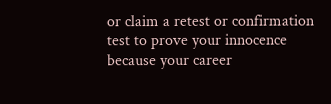or claim a retest or confirmation test to prove your innocence because your career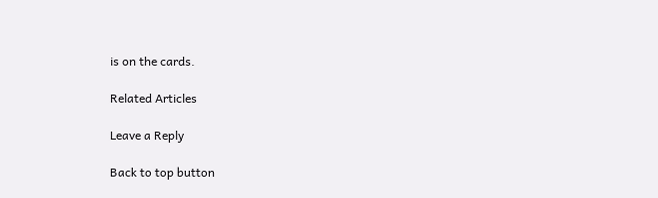is on the cards.

Related Articles

Leave a Reply

Back to top button